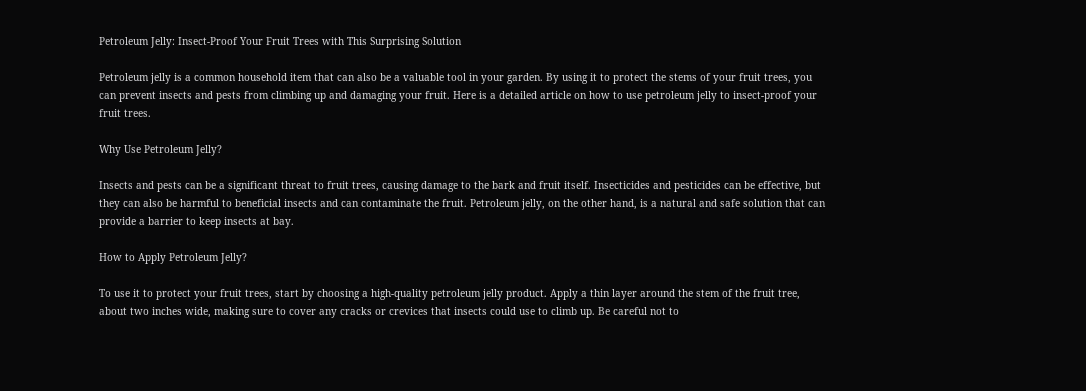Petroleum Jelly: Insect-Proof Your Fruit Trees with This Surprising Solution

Petroleum jelly is a common household item that can also be a valuable tool in your garden. By using it to protect the stems of your fruit trees, you can prevent insects and pests from climbing up and damaging your fruit. Here is a detailed article on how to use petroleum jelly to insect-proof your fruit trees.

Why Use Petroleum Jelly?

Insects and pests can be a significant threat to fruit trees, causing damage to the bark and fruit itself. Insecticides and pesticides can be effective, but they can also be harmful to beneficial insects and can contaminate the fruit. Petroleum jelly, on the other hand, is a natural and safe solution that can provide a barrier to keep insects at bay.

How to Apply Petroleum Jelly?

To use it to protect your fruit trees, start by choosing a high-quality petroleum jelly product. Apply a thin layer around the stem of the fruit tree, about two inches wide, making sure to cover any cracks or crevices that insects could use to climb up. Be careful not to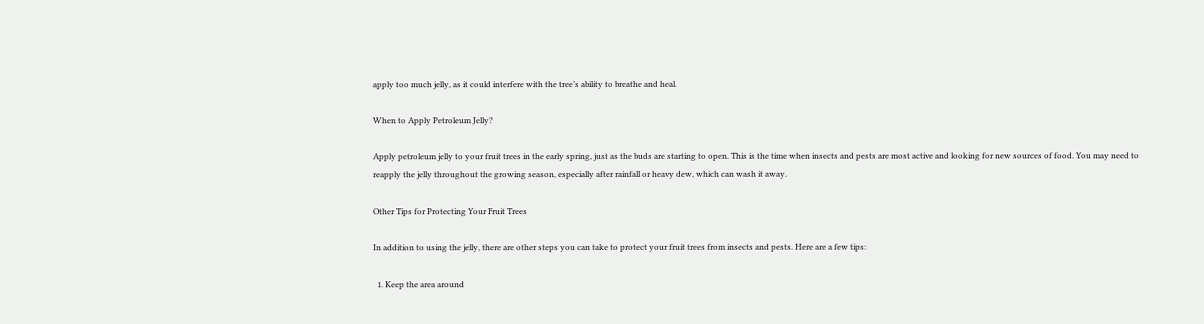apply too much jelly, as it could interfere with the tree’s ability to breathe and heal.

When to Apply Petroleum Jelly?

Apply petroleum jelly to your fruit trees in the early spring, just as the buds are starting to open. This is the time when insects and pests are most active and looking for new sources of food. You may need to reapply the jelly throughout the growing season, especially after rainfall or heavy dew, which can wash it away.

Other Tips for Protecting Your Fruit Trees

In addition to using the jelly, there are other steps you can take to protect your fruit trees from insects and pests. Here are a few tips:

  1. Keep the area around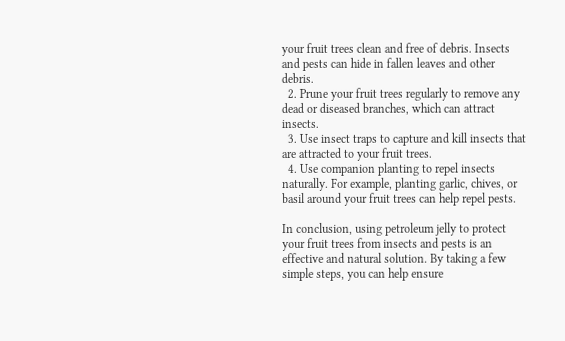your fruit trees clean and free of debris. Insects and pests can hide in fallen leaves and other debris.
  2. Prune your fruit trees regularly to remove any dead or diseased branches, which can attract insects.
  3. Use insect traps to capture and kill insects that are attracted to your fruit trees.
  4. Use companion planting to repel insects naturally. For example, planting garlic, chives, or basil around your fruit trees can help repel pests.

In conclusion, using petroleum jelly to protect your fruit trees from insects and pests is an effective and natural solution. By taking a few simple steps, you can help ensure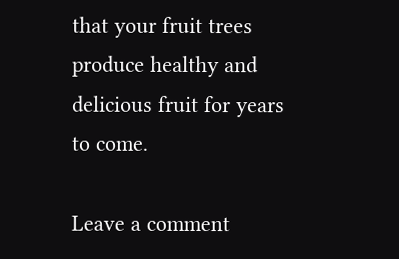that your fruit trees produce healthy and delicious fruit for years to come.

Leave a comment